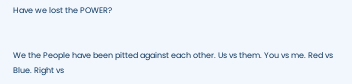Have we lost the POWER?


We the People have been pitted against each other. Us vs them. You vs me. Red vs Blue. Right vs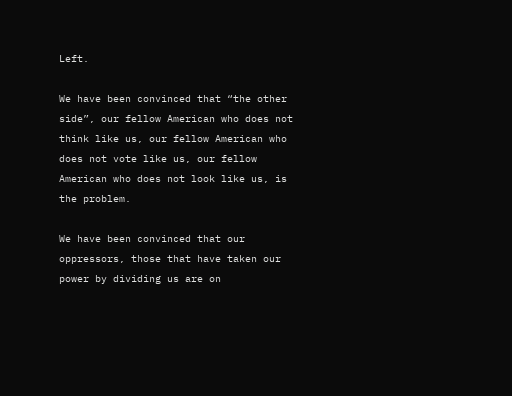Left.

We have been convinced that “the other side”, our fellow American who does not think like us, our fellow American who does not vote like us, our fellow American who does not look like us, is the problem.

We have been convinced that our oppressors, those that have taken our power by dividing us are on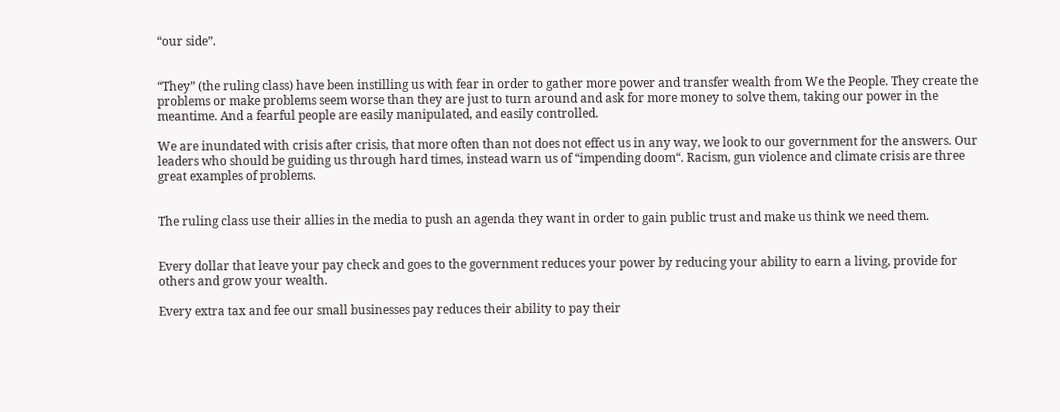“our side”.


“They” (the ruling class) have been instilling us with fear in order to gather more power and transfer wealth from We the People. They create the problems or make problems seem worse than they are just to turn around and ask for more money to solve them, taking our power in the meantime. And a fearful people are easily manipulated, and easily controlled.

We are inundated with crisis after crisis, that more often than not does not effect us in any way, we look to our government for the answers. Our leaders who should be guiding us through hard times, instead warn us of “impending doom“. Racism, gun violence and climate crisis are three great examples of problems.


The ruling class use their allies in the media to push an agenda they want in order to gain public trust and make us think we need them.


Every dollar that leave your pay check and goes to the government reduces your power by reducing your ability to earn a living, provide for others and grow your wealth.

Every extra tax and fee our small businesses pay reduces their ability to pay their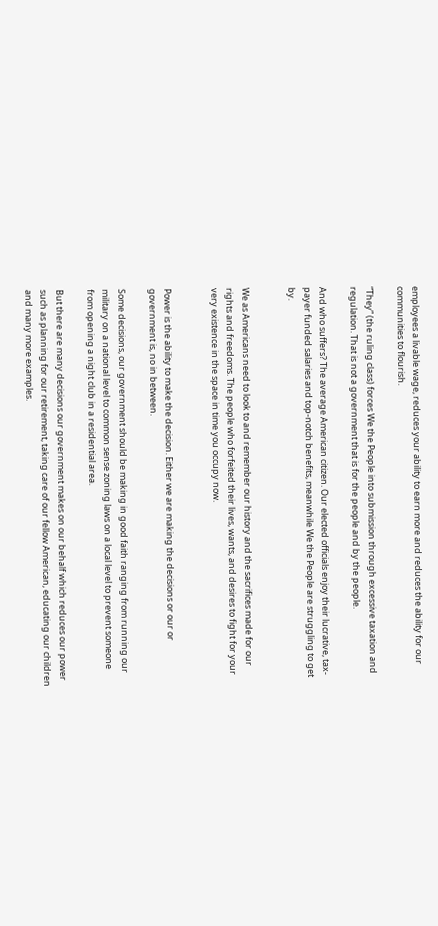employees a livable wage, reduces your ability to earn more and reduces the ability for our communities to flourish.

“They” (the ruling class) forces We the People into submission through excessive taxation and regulation. That is not a government that is for the people and by the people.

And who suffers? The average American citizen. Our elected officials enjoy their lucrative, tax-payer funded salaries and top-notch benefits, meanwhile We the People are struggling to get by.


We as Americans need to look to and remember our history and the sacrifices made for our rights and freedoms. The people who forfeited their lives, wants, and desires to fight for your very existence in the space in time you occupy now.


Power is the ability to make the decision. Either we are making the decisions or our or government is, no in between.

Some decisions, our government should be making in good faith ranging from running our military on a national level to common sense zoning laws on a local level to prevent someone from opening a night club in a residential area.

But there are many decisions our government makes on our behalf which reduces our power such as planning for our retirement, taking care of our fellow American, educating our children and many more examples.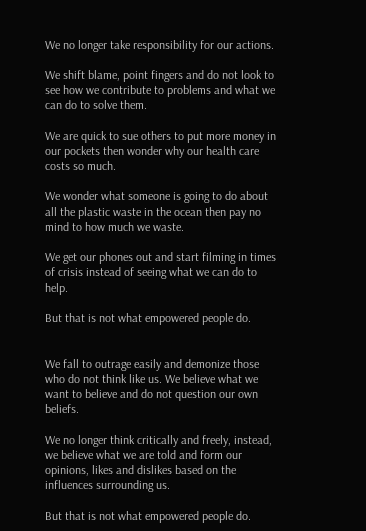We no longer take responsibility for our actions.

We shift blame, point fingers and do not look to see how we contribute to problems and what we can do to solve them.

We are quick to sue others to put more money in our pockets then wonder why our health care costs so much.

We wonder what someone is going to do about all the plastic waste in the ocean then pay no mind to how much we waste.

We get our phones out and start filming in times of crisis instead of seeing what we can do to help.

But that is not what empowered people do.


We fall to outrage easily and demonize those who do not think like us. We believe what we want to believe and do not question our own beliefs.

We no longer think critically and freely, instead, we believe what we are told and form our opinions, likes and dislikes based on the influences surrounding us.

But that is not what empowered people do.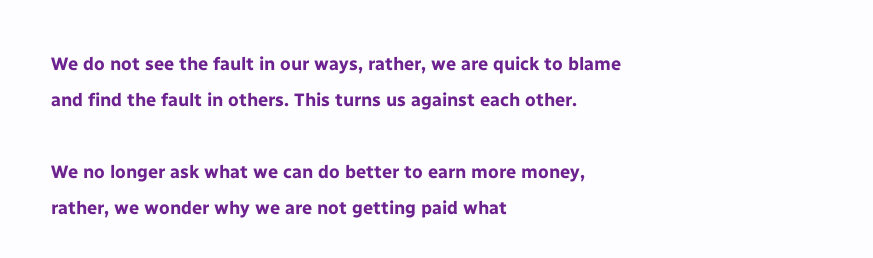We do not see the fault in our ways, rather, we are quick to blame and find the fault in others. This turns us against each other.

We no longer ask what we can do better to earn more money, rather, we wonder why we are not getting paid what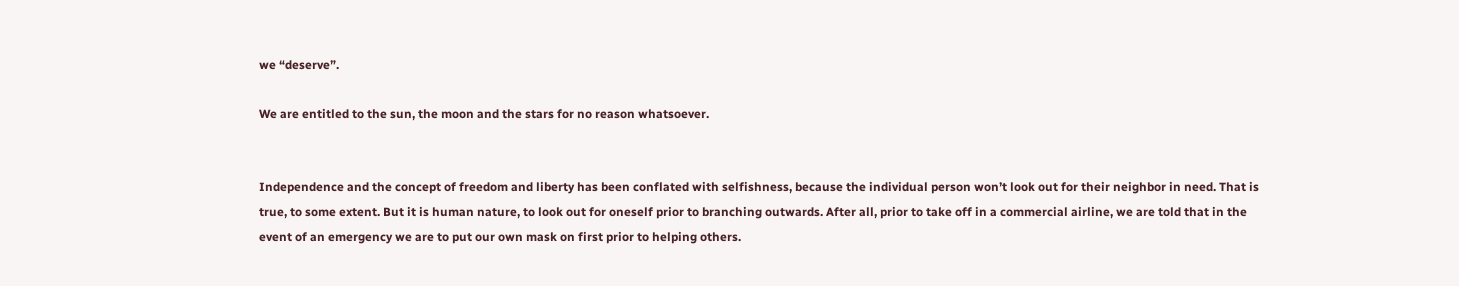we “deserve”.

We are entitled to the sun, the moon and the stars for no reason whatsoever.


Independence and the concept of freedom and liberty has been conflated with selfishness, because the individual person won’t look out for their neighbor in need. That is true, to some extent. But it is human nature, to look out for oneself prior to branching outwards. After all, prior to take off in a commercial airline, we are told that in the event of an emergency we are to put our own mask on first prior to helping others.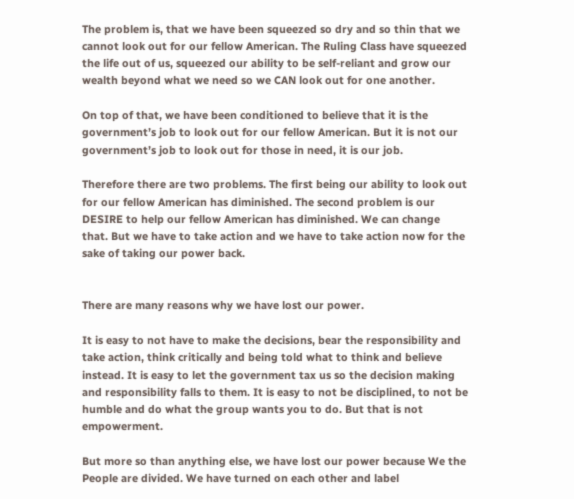The problem is, that we have been squeezed so dry and so thin that we cannot look out for our fellow American. The Ruling Class have squeezed the life out of us, squeezed our ability to be self-reliant and grow our wealth beyond what we need so we CAN look out for one another.

On top of that, we have been conditioned to believe that it is the government’s job to look out for our fellow American. But it is not our government’s job to look out for those in need, it is our job.

Therefore there are two problems. The first being our ability to look out for our fellow American has diminished. The second problem is our DESIRE to help our fellow American has diminished. We can change that. But we have to take action and we have to take action now for the sake of taking our power back.


There are many reasons why we have lost our power.

It is easy to not have to make the decisions, bear the responsibility and take action, think critically and being told what to think and believe instead. It is easy to let the government tax us so the decision making and responsibility falls to them. It is easy to not be disciplined, to not be humble and do what the group wants you to do. But that is not empowerment.

But more so than anything else, we have lost our power because We the People are divided. We have turned on each other and label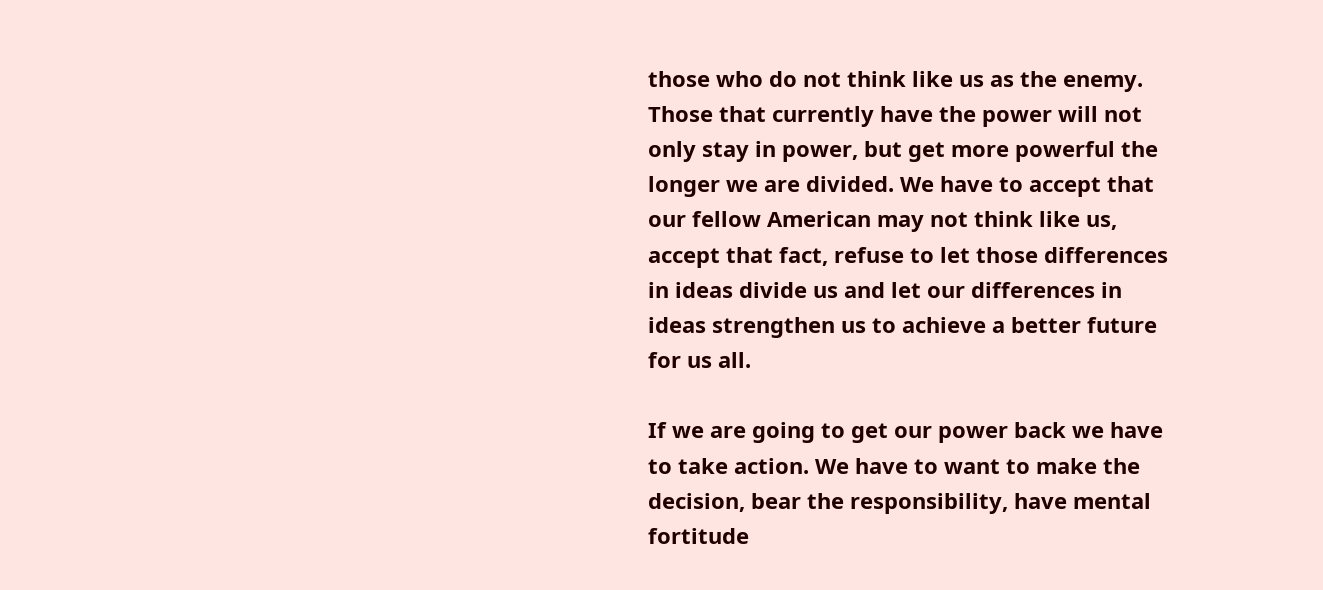those who do not think like us as the enemy. Those that currently have the power will not only stay in power, but get more powerful the longer we are divided. We have to accept that our fellow American may not think like us, accept that fact, refuse to let those differences in ideas divide us and let our differences in ideas strengthen us to achieve a better future for us all.

If we are going to get our power back we have to take action. We have to want to make the decision, bear the responsibility, have mental fortitude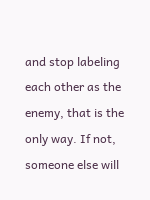and stop labeling each other as the enemy, that is the only way. If not, someone else will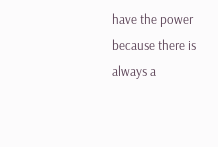have the power because there is always a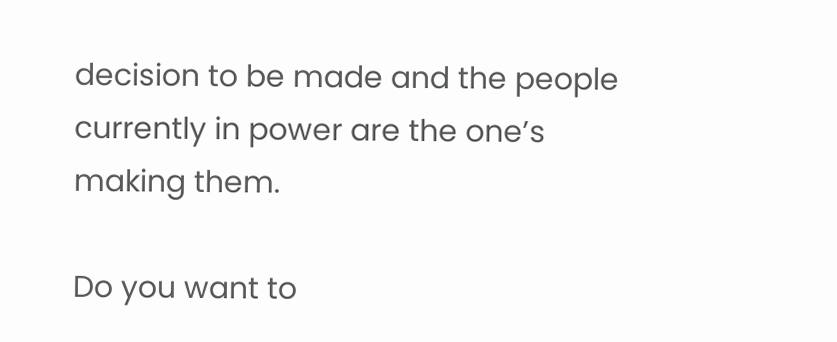decision to be made and the people currently in power are the one’s making them.

Do you want to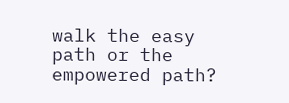walk the easy path or the empowered path?